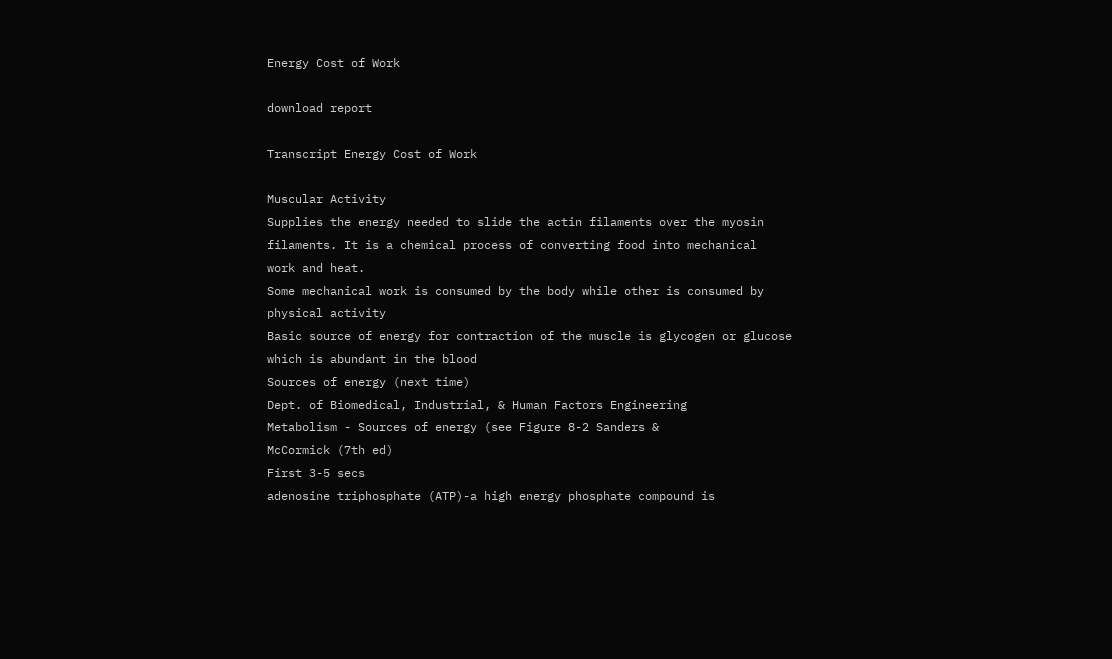Energy Cost of Work

download report

Transcript Energy Cost of Work

Muscular Activity
Supplies the energy needed to slide the actin filaments over the myosin
filaments. It is a chemical process of converting food into mechanical
work and heat.
Some mechanical work is consumed by the body while other is consumed by
physical activity
Basic source of energy for contraction of the muscle is glycogen or glucose
which is abundant in the blood
Sources of energy (next time)
Dept. of Biomedical, Industrial, & Human Factors Engineering
Metabolism - Sources of energy (see Figure 8-2 Sanders &
McCormick (7th ed)
First 3-5 secs
adenosine triphosphate (ATP)-a high energy phosphate compound is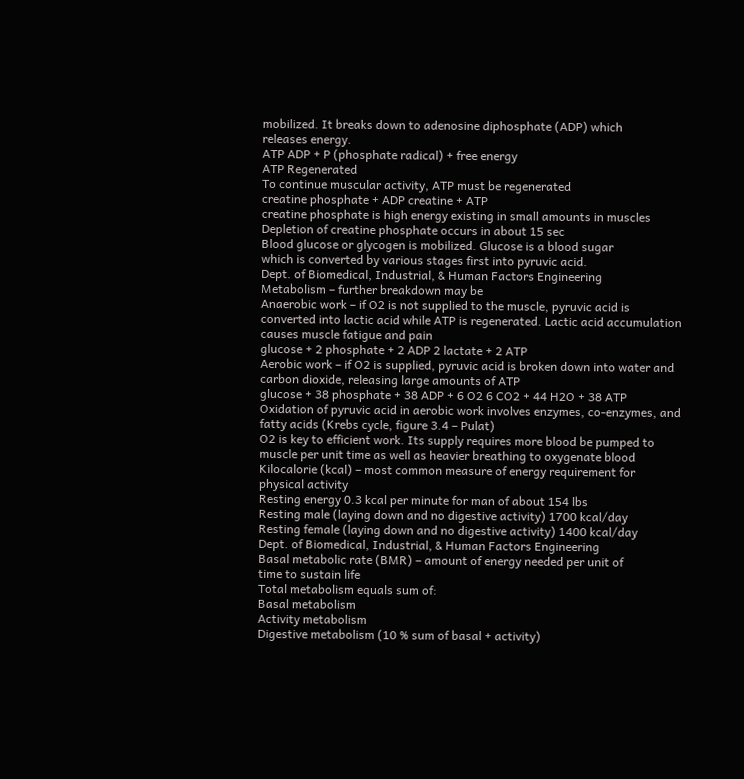mobilized. It breaks down to adenosine diphosphate (ADP) which
releases energy.
ATP ADP + P (phosphate radical) + free energy
ATP Regenerated
To continue muscular activity, ATP must be regenerated
creatine phosphate + ADP creatine + ATP
creatine phosphate is high energy existing in small amounts in muscles
Depletion of creatine phosphate occurs in about 15 sec
Blood glucose or glycogen is mobilized. Glucose is a blood sugar
which is converted by various stages first into pyruvic acid.
Dept. of Biomedical, Industrial, & Human Factors Engineering
Metabolism – further breakdown may be
Anaerobic work – if O2 is not supplied to the muscle, pyruvic acid is
converted into lactic acid while ATP is regenerated. Lactic acid accumulation
causes muscle fatigue and pain
glucose + 2 phosphate + 2 ADP 2 lactate + 2 ATP
Aerobic work – if O2 is supplied, pyruvic acid is broken down into water and
carbon dioxide, releasing large amounts of ATP
glucose + 38 phosphate + 38 ADP + 6 O2 6 CO2 + 44 H2O + 38 ATP
Oxidation of pyruvic acid in aerobic work involves enzymes, co-enzymes, and
fatty acids (Krebs cycle, figure 3.4 – Pulat)
O2 is key to efficient work. Its supply requires more blood be pumped to
muscle per unit time as well as heavier breathing to oxygenate blood
Kilocalorie (kcal) – most common measure of energy requirement for
physical activity
Resting energy 0.3 kcal per minute for man of about 154 lbs
Resting male (laying down and no digestive activity) 1700 kcal/day
Resting female (laying down and no digestive activity) 1400 kcal/day
Dept. of Biomedical, Industrial, & Human Factors Engineering
Basal metabolic rate (BMR) – amount of energy needed per unit of
time to sustain life
Total metabolism equals sum of:
Basal metabolism
Activity metabolism
Digestive metabolism (10 % sum of basal + activity)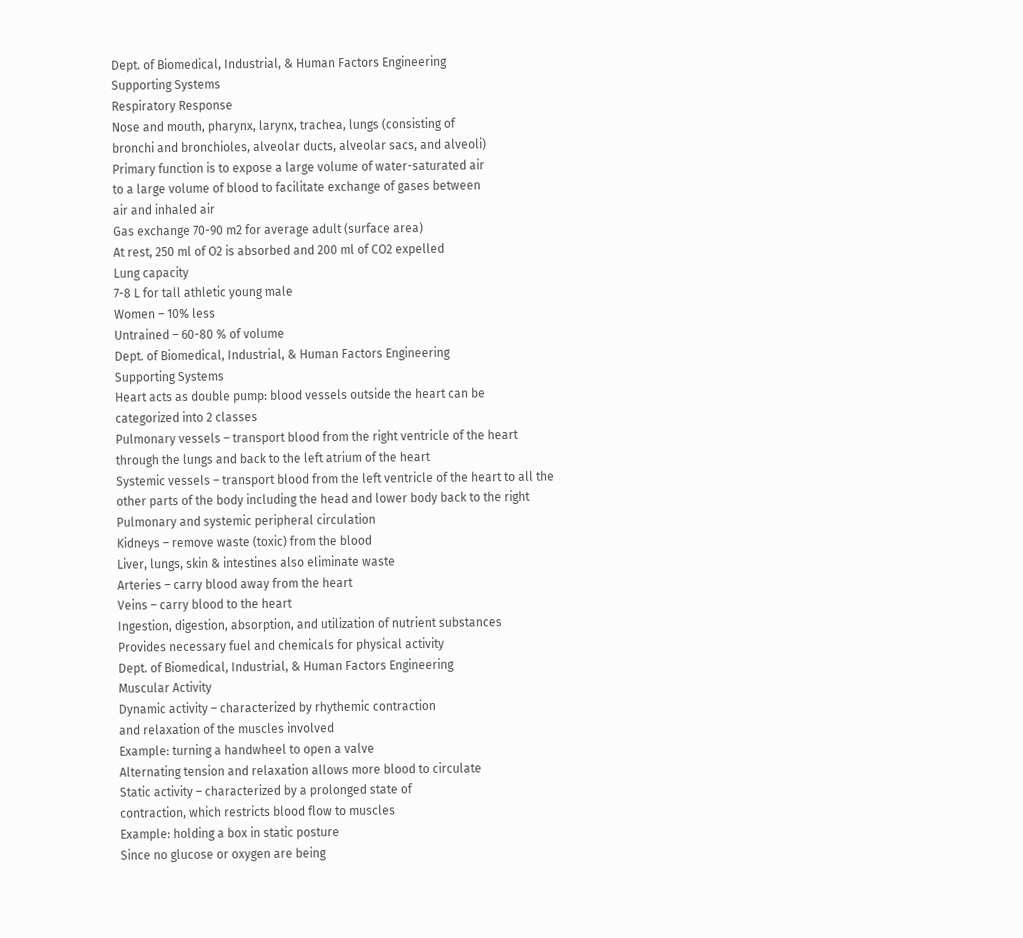Dept. of Biomedical, Industrial, & Human Factors Engineering
Supporting Systems
Respiratory Response
Nose and mouth, pharynx, larynx, trachea, lungs (consisting of
bronchi and bronchioles, alveolar ducts, alveolar sacs, and alveoli)
Primary function is to expose a large volume of water-saturated air
to a large volume of blood to facilitate exchange of gases between
air and inhaled air
Gas exchange 70-90 m2 for average adult (surface area)
At rest, 250 ml of O2 is absorbed and 200 ml of CO2 expelled
Lung capacity
7-8 L for tall athletic young male
Women – 10% less
Untrained – 60-80 % of volume
Dept. of Biomedical, Industrial, & Human Factors Engineering
Supporting Systems
Heart acts as double pump: blood vessels outside the heart can be
categorized into 2 classes
Pulmonary vessels – transport blood from the right ventricle of the heart
through the lungs and back to the left atrium of the heart
Systemic vessels – transport blood from the left ventricle of the heart to all the
other parts of the body including the head and lower body back to the right
Pulmonary and systemic peripheral circulation
Kidneys – remove waste (toxic) from the blood
Liver, lungs, skin & intestines also eliminate waste
Arteries – carry blood away from the heart
Veins – carry blood to the heart
Ingestion, digestion, absorption, and utilization of nutrient substances
Provides necessary fuel and chemicals for physical activity
Dept. of Biomedical, Industrial, & Human Factors Engineering
Muscular Activity
Dynamic activity – characterized by rhythemic contraction
and relaxation of the muscles involved
Example: turning a handwheel to open a valve
Alternating tension and relaxation allows more blood to circulate
Static activity – characterized by a prolonged state of
contraction, which restricts blood flow to muscles
Example: holding a box in static posture
Since no glucose or oxygen are being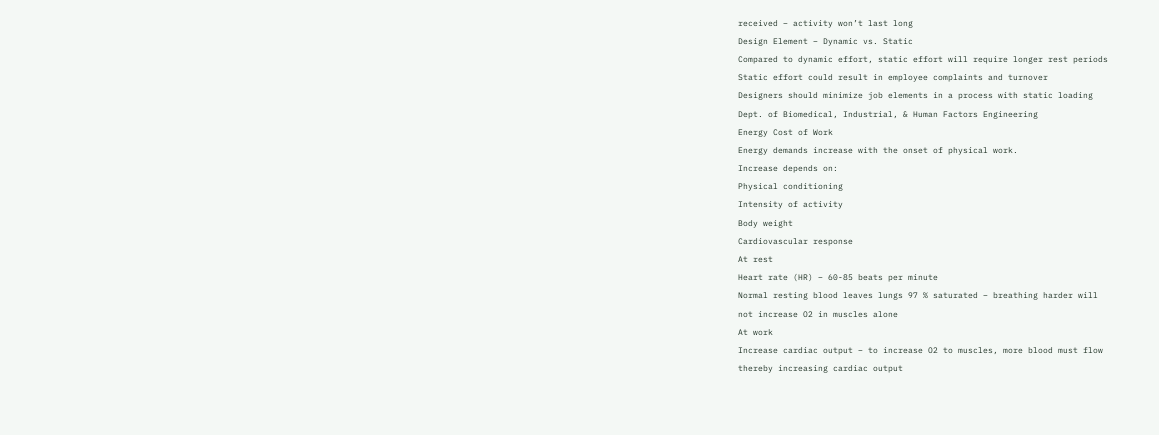received – activity won’t last long
Design Element – Dynamic vs. Static
Compared to dynamic effort, static effort will require longer rest periods
Static effort could result in employee complaints and turnover
Designers should minimize job elements in a process with static loading
Dept. of Biomedical, Industrial, & Human Factors Engineering
Energy Cost of Work
Energy demands increase with the onset of physical work.
Increase depends on:
Physical conditioning
Intensity of activity
Body weight
Cardiovascular response
At rest
Heart rate (HR) – 60-85 beats per minute
Normal resting blood leaves lungs 97 % saturated – breathing harder will
not increase O2 in muscles alone
At work
Increase cardiac output – to increase O2 to muscles, more blood must flow
thereby increasing cardiac output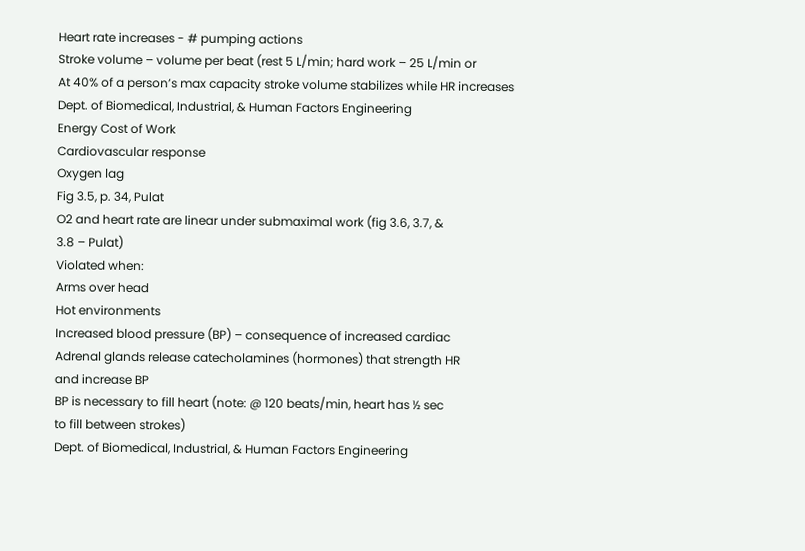Heart rate increases - # pumping actions
Stroke volume – volume per beat (rest 5 L/min; hard work – 25 L/min or
At 40% of a person’s max capacity stroke volume stabilizes while HR increases
Dept. of Biomedical, Industrial, & Human Factors Engineering
Energy Cost of Work
Cardiovascular response
Oxygen lag
Fig 3.5, p. 34, Pulat
O2 and heart rate are linear under submaximal work (fig 3.6, 3.7, &
3.8 – Pulat)
Violated when:
Arms over head
Hot environments
Increased blood pressure (BP) – consequence of increased cardiac
Adrenal glands release catecholamines (hormones) that strength HR
and increase BP
BP is necessary to fill heart (note: @ 120 beats/min, heart has ½ sec
to fill between strokes)
Dept. of Biomedical, Industrial, & Human Factors Engineering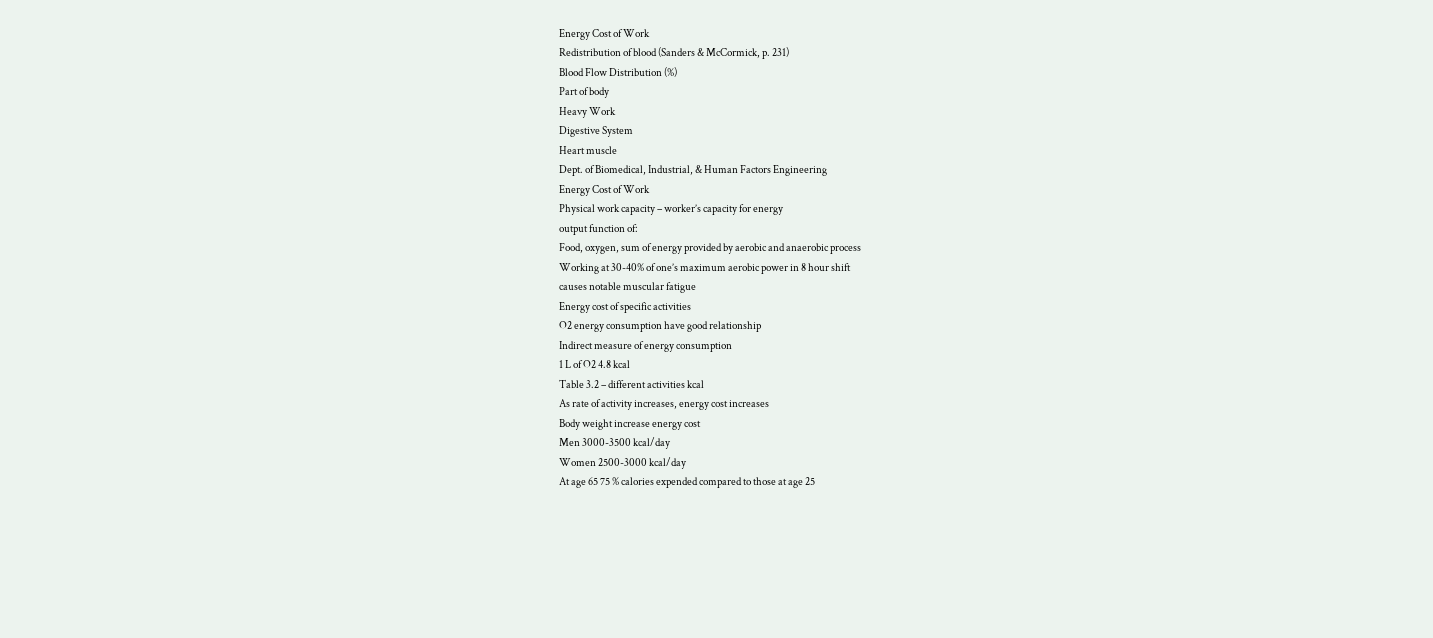Energy Cost of Work
Redistribution of blood (Sanders & McCormick, p. 231)
Blood Flow Distribution (%)
Part of body
Heavy Work
Digestive System
Heart muscle
Dept. of Biomedical, Industrial, & Human Factors Engineering
Energy Cost of Work
Physical work capacity – worker’s capacity for energy
output function of:
Food, oxygen, sum of energy provided by aerobic and anaerobic process
Working at 30-40% of one’s maximum aerobic power in 8 hour shift
causes notable muscular fatigue
Energy cost of specific activities
O2 energy consumption have good relationship
Indirect measure of energy consumption
1 L of O2 4.8 kcal
Table 3.2 – different activities kcal
As rate of activity increases, energy cost increases
Body weight increase energy cost
Men 3000-3500 kcal/day
Women 2500-3000 kcal/day
At age 65 75 % calories expended compared to those at age 25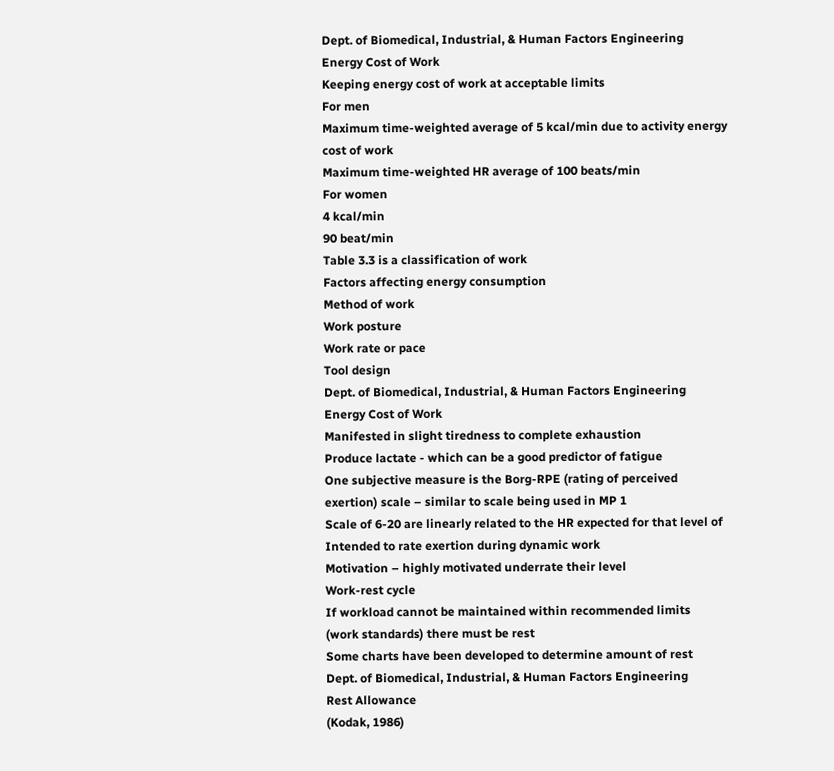Dept. of Biomedical, Industrial, & Human Factors Engineering
Energy Cost of Work
Keeping energy cost of work at acceptable limits
For men
Maximum time-weighted average of 5 kcal/min due to activity energy
cost of work
Maximum time-weighted HR average of 100 beats/min
For women
4 kcal/min
90 beat/min
Table 3.3 is a classification of work
Factors affecting energy consumption
Method of work
Work posture
Work rate or pace
Tool design
Dept. of Biomedical, Industrial, & Human Factors Engineering
Energy Cost of Work
Manifested in slight tiredness to complete exhaustion
Produce lactate - which can be a good predictor of fatigue
One subjective measure is the Borg-RPE (rating of perceived
exertion) scale – similar to scale being used in MP 1
Scale of 6-20 are linearly related to the HR expected for that level of
Intended to rate exertion during dynamic work
Motivation – highly motivated underrate their level
Work-rest cycle
If workload cannot be maintained within recommended limits
(work standards) there must be rest
Some charts have been developed to determine amount of rest
Dept. of Biomedical, Industrial, & Human Factors Engineering
Rest Allowance
(Kodak, 1986)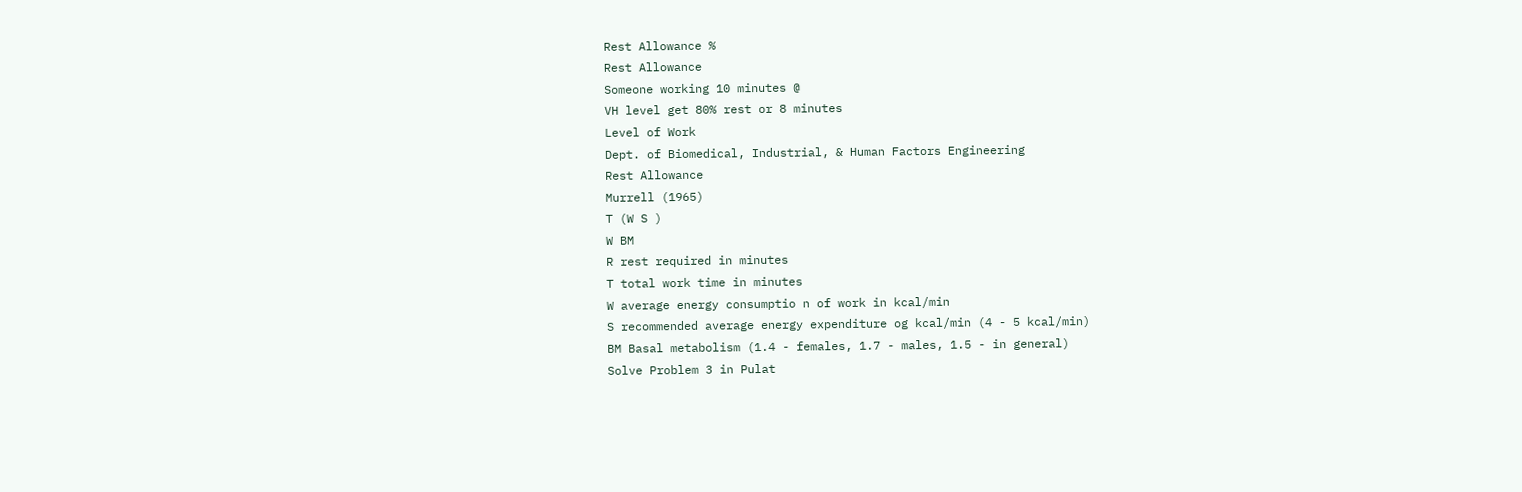Rest Allowance %
Rest Allowance
Someone working 10 minutes @
VH level get 80% rest or 8 minutes
Level of Work
Dept. of Biomedical, Industrial, & Human Factors Engineering
Rest Allowance
Murrell (1965)
T (W S )
W BM
R rest required in minutes
T total work time in minutes
W average energy consumptio n of work in kcal/min
S recommended average energy expenditure og kcal/min (4 - 5 kcal/min)
BM Basal metabolism (1.4 - females, 1.7 - males, 1.5 - in general)
Solve Problem 3 in Pulat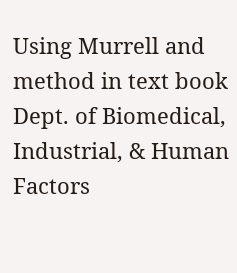Using Murrell and method in text book
Dept. of Biomedical, Industrial, & Human Factors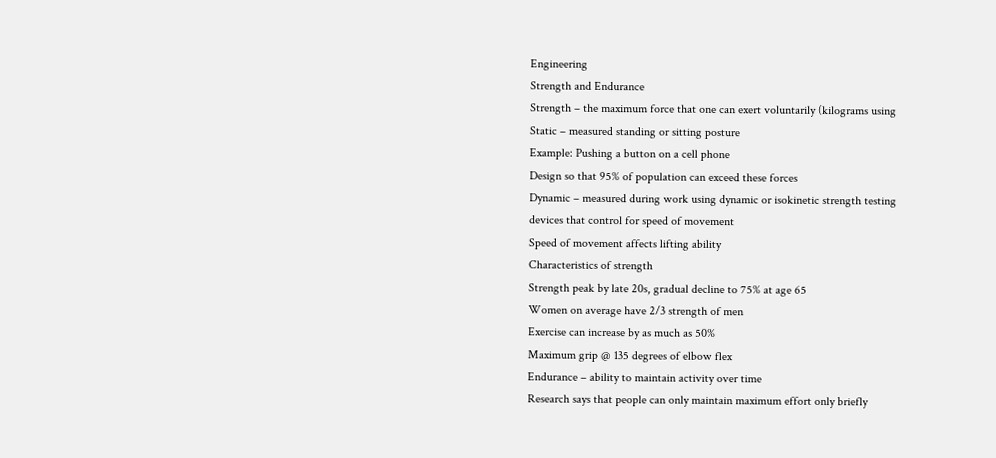Engineering
Strength and Endurance
Strength – the maximum force that one can exert voluntarily (kilograms using
Static – measured standing or sitting posture
Example: Pushing a button on a cell phone
Design so that 95% of population can exceed these forces
Dynamic – measured during work using dynamic or isokinetic strength testing
devices that control for speed of movement
Speed of movement affects lifting ability
Characteristics of strength
Strength peak by late 20s, gradual decline to 75% at age 65
Women on average have 2/3 strength of men
Exercise can increase by as much as 50%
Maximum grip @ 135 degrees of elbow flex
Endurance – ability to maintain activity over time
Research says that people can only maintain maximum effort only briefly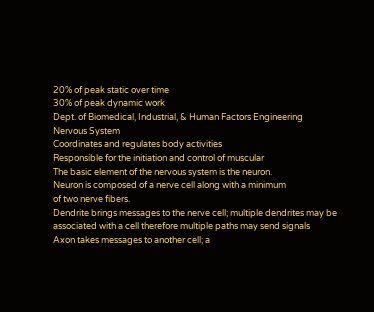20% of peak static over time
30% of peak dynamic work
Dept. of Biomedical, Industrial, & Human Factors Engineering
Nervous System
Coordinates and regulates body activities
Responsible for the initiation and control of muscular
The basic element of the nervous system is the neuron.
Neuron is composed of a nerve cell along with a minimum
of two nerve fibers.
Dendrite brings messages to the nerve cell; multiple dendrites may be
associated with a cell therefore multiple paths may send signals
Axon takes messages to another cell; a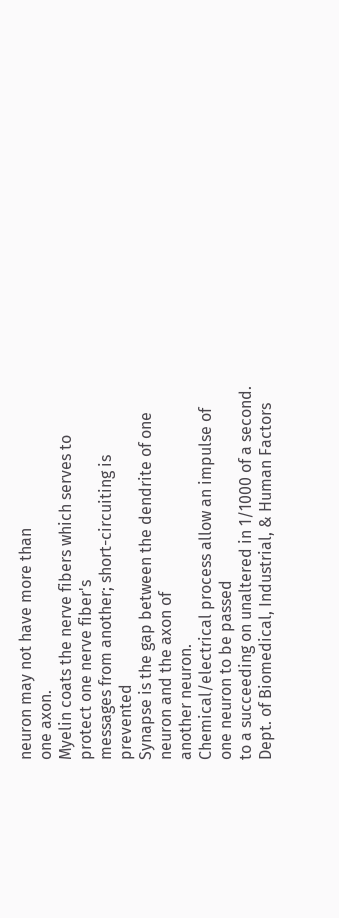neuron may not have more than
one axon.
Myelin coats the nerve fibers which serves to protect one nerve fiber's
messages from another; short-circuiting is prevented
Synapse is the gap between the dendrite of one neuron and the axon of
another neuron.
Chemical/electrical process allow an impulse of one neuron to be passed
to a succeeding on unaltered in 1/1000 of a second.
Dept. of Biomedical, Industrial, & Human Factors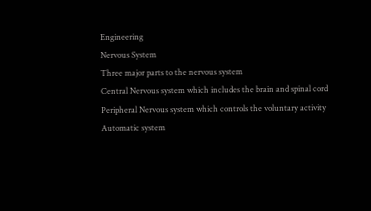Engineering
Nervous System
Three major parts to the nervous system
Central Nervous system which includes the brain and spinal cord
Peripheral Nervous system which controls the voluntary activity
Automatic system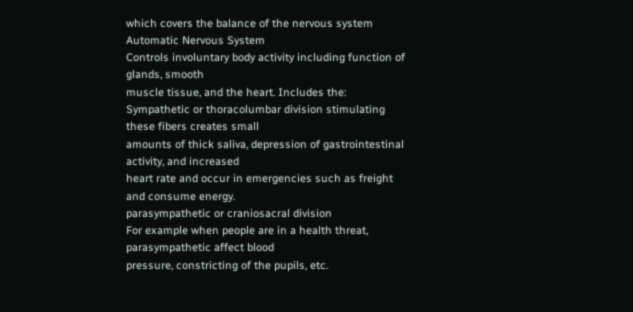which covers the balance of the nervous system
Automatic Nervous System
Controls involuntary body activity including function of glands, smooth
muscle tissue, and the heart. Includes the:
Sympathetic or thoracolumbar division stimulating these fibers creates small
amounts of thick saliva, depression of gastrointestinal activity, and increased
heart rate and occur in emergencies such as freight and consume energy.
parasympathetic or craniosacral division
For example when people are in a health threat, parasympathetic affect blood
pressure, constricting of the pupils, etc.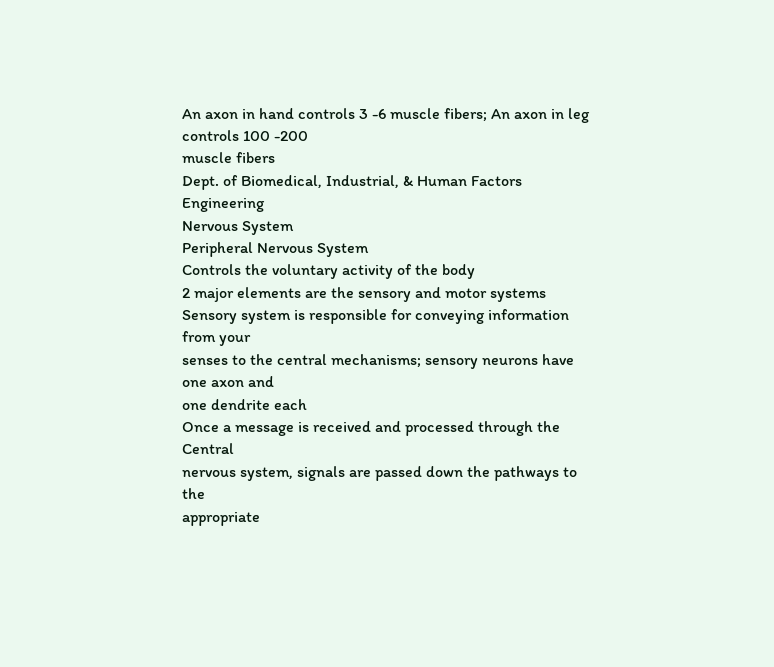An axon in hand controls 3 -6 muscle fibers; An axon in leg controls 100 -200
muscle fibers
Dept. of Biomedical, Industrial, & Human Factors Engineering
Nervous System
Peripheral Nervous System
Controls the voluntary activity of the body
2 major elements are the sensory and motor systems
Sensory system is responsible for conveying information from your
senses to the central mechanisms; sensory neurons have one axon and
one dendrite each
Once a message is received and processed through the Central
nervous system, signals are passed down the pathways to the
appropriate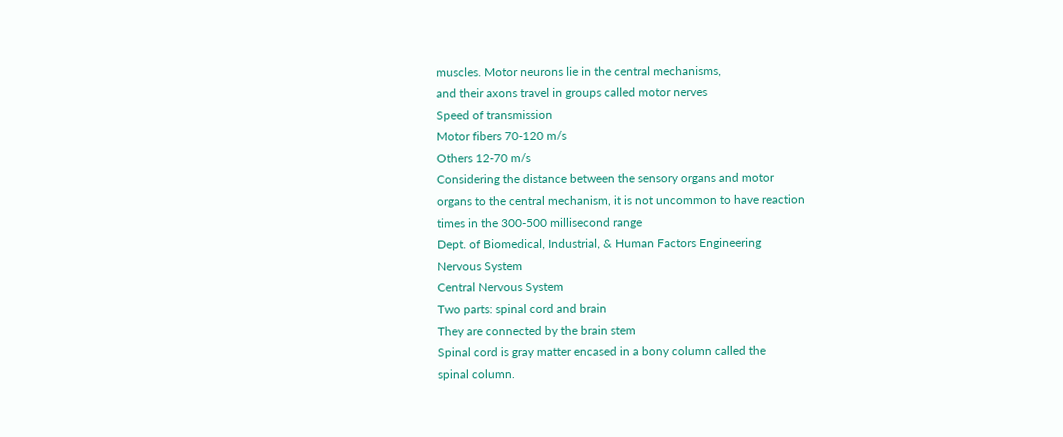muscles. Motor neurons lie in the central mechanisms,
and their axons travel in groups called motor nerves
Speed of transmission
Motor fibers 70-120 m/s
Others 12-70 m/s
Considering the distance between the sensory organs and motor
organs to the central mechanism, it is not uncommon to have reaction
times in the 300-500 millisecond range
Dept. of Biomedical, Industrial, & Human Factors Engineering
Nervous System
Central Nervous System
Two parts: spinal cord and brain
They are connected by the brain stem
Spinal cord is gray matter encased in a bony column called the
spinal column.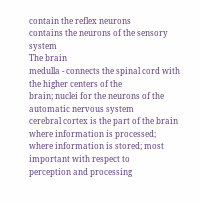contain the reflex neurons
contains the neurons of the sensory system
The brain
medulla - connects the spinal cord with the higher centers of the
brain; nuclei for the neurons of the automatic nervous system
cerebral cortex is the part of the brain where information is processed;
where information is stored; most important with respect to
perception and processing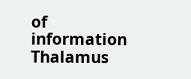of information
Thalamus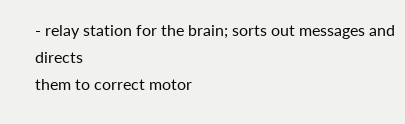- relay station for the brain; sorts out messages and directs
them to correct motor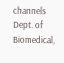channels
Dept. of Biomedical,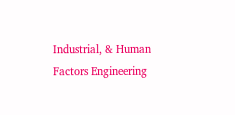Industrial, & Human Factors Engineering